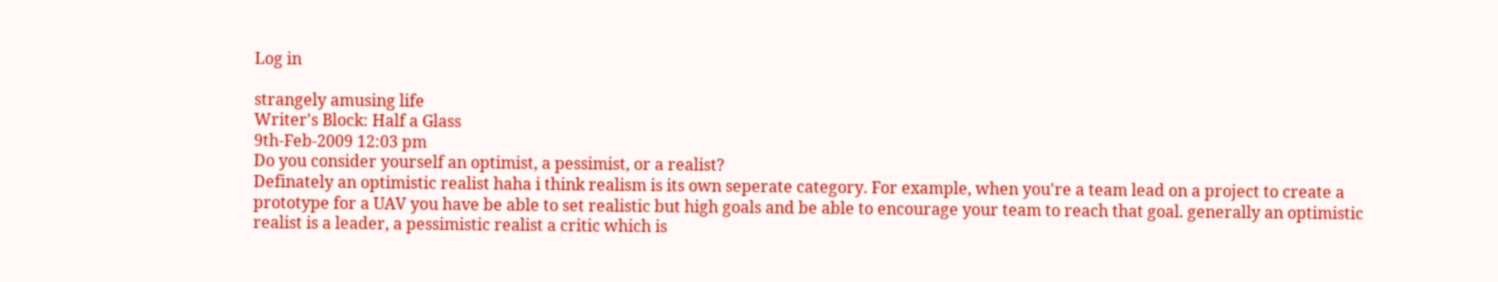Log in

strangely amusing life
Writer's Block: Half a Glass
9th-Feb-2009 12:03 pm
Do you consider yourself an optimist, a pessimist, or a realist?
Definately an optimistic realist haha i think realism is its own seperate category. For example, when you're a team lead on a project to create a prototype for a UAV you have be able to set realistic but high goals and be able to encourage your team to reach that goal. generally an optimistic realist is a leader, a pessimistic realist a critic which is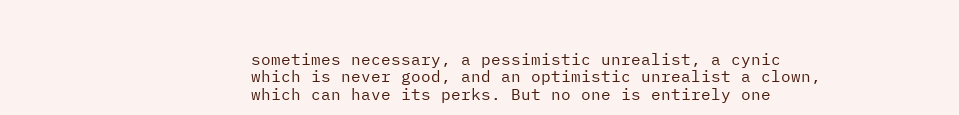sometimes necessary, a pessimistic unrealist, a cynic which is never good, and an optimistic unrealist a clown, which can have its perks. But no one is entirely one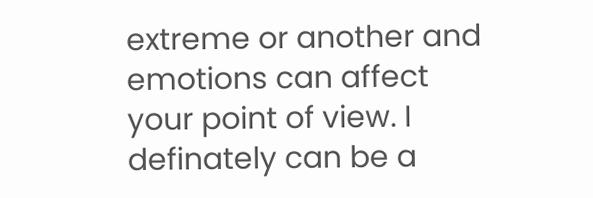extreme or another and emotions can affect your point of view. I definately can be a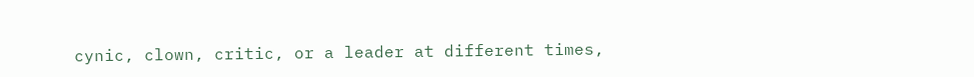cynic, clown, critic, or a leader at different times,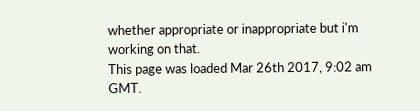whether appropriate or inappropriate but i'm working on that.
This page was loaded Mar 26th 2017, 9:02 am GMT.